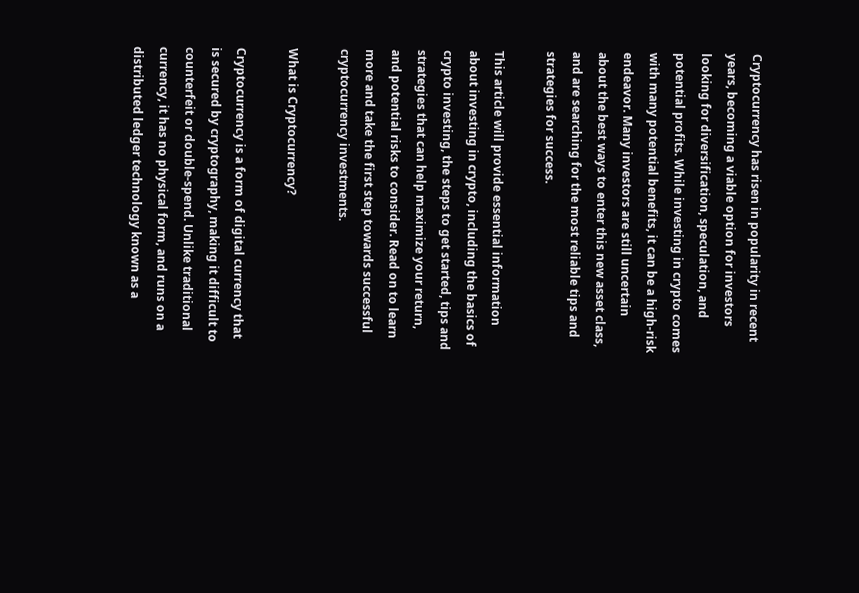Cryptocurrency has risen in popularity in recent years, becoming a viable option for investors looking for diversification, speculation, and potential profits. While investing in crypto comes with many potential benefits, it can be a high-risk endeavor. Many investors are still uncertain about the best ways to enter this new asset class, and are searching for the most reliable tips and strategies for success.

This article will provide essential information about investing in crypto, including the basics of crypto investing, the steps to get started, tips and strategies that can help maximize your return, and potential risks to consider. Read on to learn more and take the first step towards successful cryptocurrency investments.

What is Cryptocurrency?

Cryptocurrency is a form of digital currency that is secured by cryptography, making it difficult to counterfeit or double-spend. Unlike traditional currency, it has no physical form, and runs on a distributed ledger technology known as a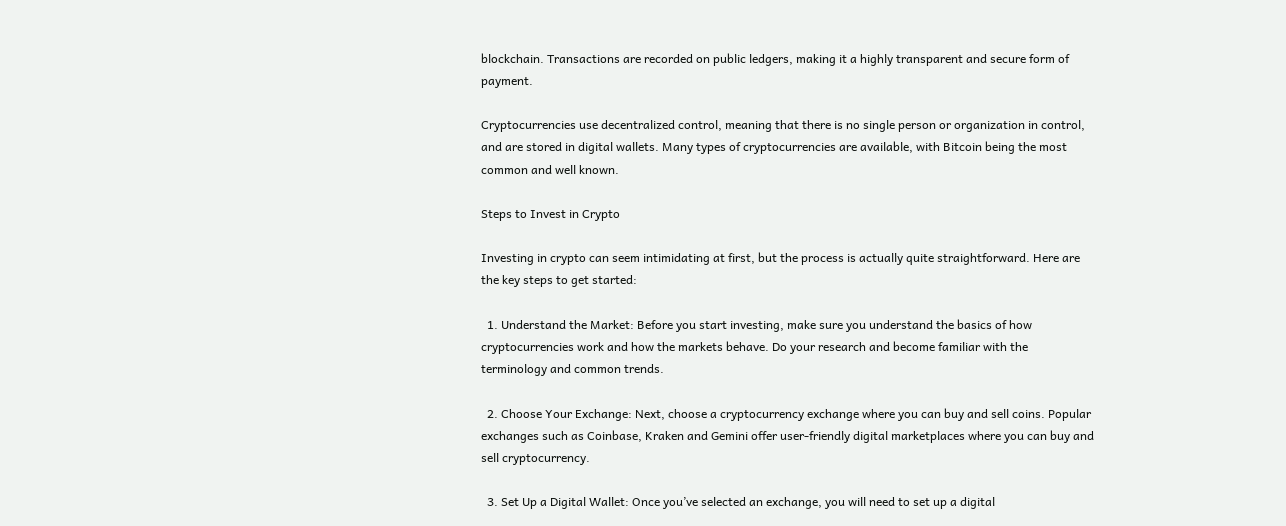blockchain. Transactions are recorded on public ledgers, making it a highly transparent and secure form of payment.

Cryptocurrencies use decentralized control, meaning that there is no single person or organization in control, and are stored in digital wallets. Many types of cryptocurrencies are available, with Bitcoin being the most common and well known.

Steps to Invest in Crypto

Investing in crypto can seem intimidating at first, but the process is actually quite straightforward. Here are the key steps to get started:

  1. Understand the Market: Before you start investing, make sure you understand the basics of how cryptocurrencies work and how the markets behave. Do your research and become familiar with the terminology and common trends.

  2. Choose Your Exchange: Next, choose a cryptocurrency exchange where you can buy and sell coins. Popular exchanges such as Coinbase, Kraken and Gemini offer user-friendly digital marketplaces where you can buy and sell cryptocurrency.

  3. Set Up a Digital Wallet: Once you’ve selected an exchange, you will need to set up a digital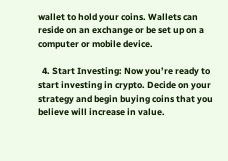wallet to hold your coins. Wallets can reside on an exchange or be set up on a computer or mobile device.

  4. Start Investing: Now you’re ready to start investing in crypto. Decide on your strategy and begin buying coins that you believe will increase in value.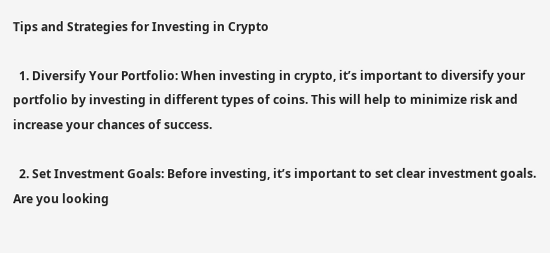Tips and Strategies for Investing in Crypto

  1. Diversify Your Portfolio: When investing in crypto, it’s important to diversify your portfolio by investing in different types of coins. This will help to minimize risk and increase your chances of success.

  2. Set Investment Goals: Before investing, it’s important to set clear investment goals. Are you looking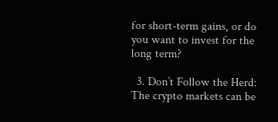for short-term gains, or do you want to invest for the long term?

  3. Don’t Follow the Herd: The crypto markets can be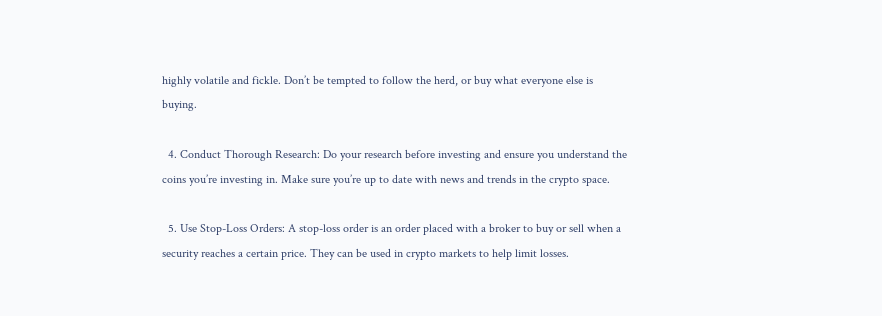highly volatile and fickle. Don’t be tempted to follow the herd, or buy what everyone else is buying.

  4. Conduct Thorough Research: Do your research before investing and ensure you understand the coins you’re investing in. Make sure you’re up to date with news and trends in the crypto space.

  5. Use Stop-Loss Orders: A stop-loss order is an order placed with a broker to buy or sell when a security reaches a certain price. They can be used in crypto markets to help limit losses.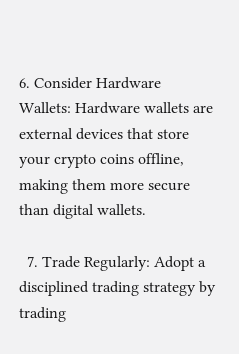6. Consider Hardware Wallets: Hardware wallets are external devices that store your crypto coins offline, making them more secure than digital wallets.

  7. Trade Regularly: Adopt a disciplined trading strategy by trading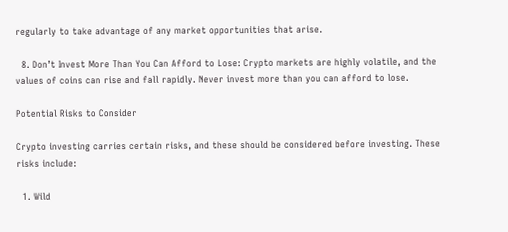regularly to take advantage of any market opportunities that arise.

  8. Don’t Invest More Than You Can Afford to Lose: Crypto markets are highly volatile, and the values of coins can rise and fall rapidly. Never invest more than you can afford to lose.

Potential Risks to Consider

Crypto investing carries certain risks, and these should be considered before investing. These risks include:

  1. Wild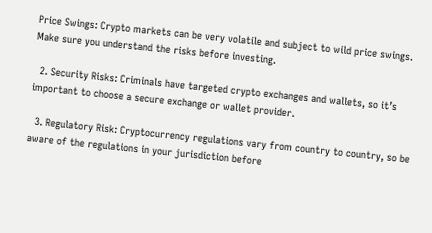Price Swings: Crypto markets can be very volatile and subject to wild price swings. Make sure you understand the risks before investing.

  2. Security Risks: Criminals have targeted crypto exchanges and wallets, so it’s important to choose a secure exchange or wallet provider.

  3. Regulatory Risk: Cryptocurrency regulations vary from country to country, so be aware of the regulations in your jurisdiction before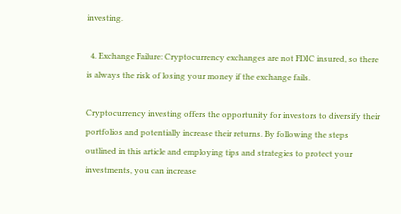investing.

  4. Exchange Failure: Cryptocurrency exchanges are not FDIC insured, so there is always the risk of losing your money if the exchange fails.

Cryptocurrency investing offers the opportunity for investors to diversify their portfolios and potentially increase their returns. By following the steps outlined in this article and employing tips and strategies to protect your investments, you can increase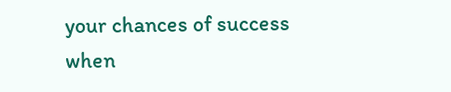your chances of success when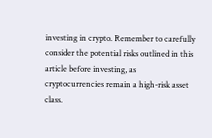investing in crypto. Remember to carefully consider the potential risks outlined in this article before investing, as cryptocurrencies remain a high-risk asset class.